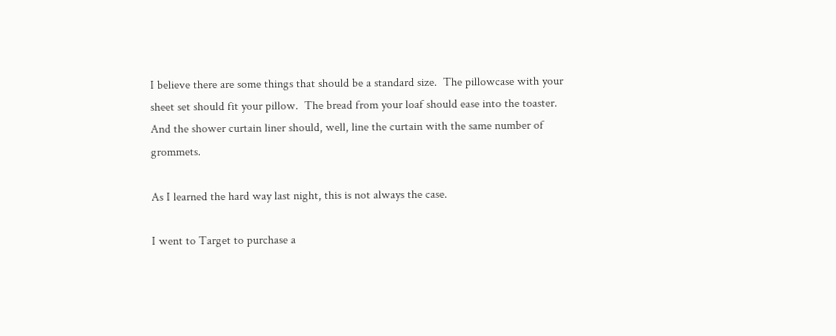I believe there are some things that should be a standard size.  The pillowcase with your sheet set should fit your pillow.  The bread from your loaf should ease into the toaster.  And the shower curtain liner should, well, line the curtain with the same number of grommets.

As I learned the hard way last night, this is not always the case.

I went to Target to purchase a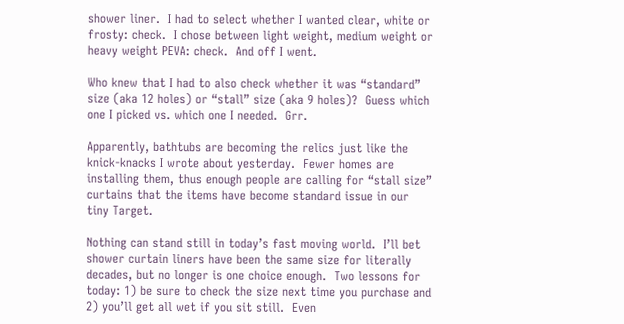shower liner.  I had to select whether I wanted clear, white or frosty: check.  I chose between light weight, medium weight or heavy weight PEVA: check.  And off I went.

Who knew that I had to also check whether it was “standard” size (aka 12 holes) or “stall” size (aka 9 holes)?  Guess which one I picked vs. which one I needed.  Grr.

Apparently, bathtubs are becoming the relics just like the knick-knacks I wrote about yesterday.  Fewer homes are installing them, thus enough people are calling for “stall size” curtains that the items have become standard issue in our tiny Target.

Nothing can stand still in today’s fast moving world.  I’ll bet shower curtain liners have been the same size for literally decades, but no longer is one choice enough.  Two lessons for today: 1) be sure to check the size next time you purchase and 2) you’ll get all wet if you sit still.  Even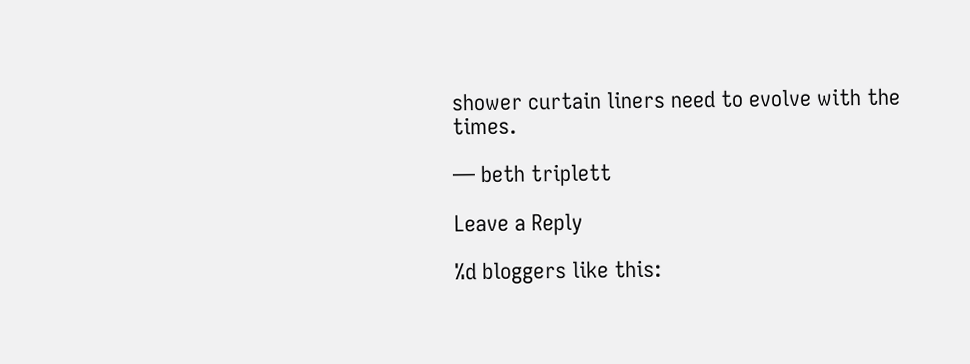shower curtain liners need to evolve with the times.

— beth triplett

Leave a Reply

%d bloggers like this: